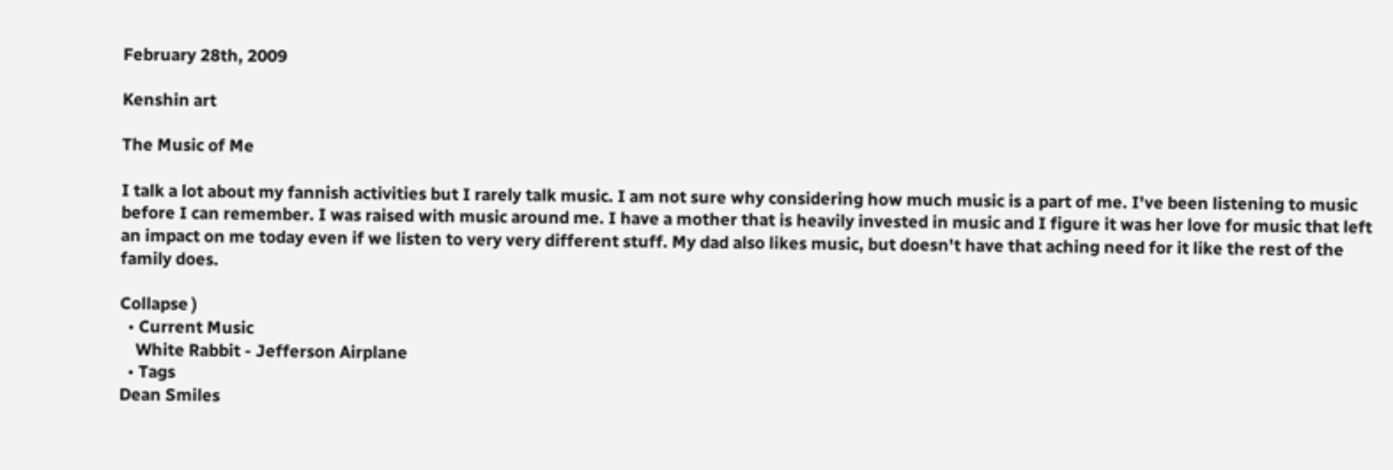February 28th, 2009

Kenshin art

The Music of Me

I talk a lot about my fannish activities but I rarely talk music. I am not sure why considering how much music is a part of me. I've been listening to music before I can remember. I was raised with music around me. I have a mother that is heavily invested in music and I figure it was her love for music that left an impact on me today even if we listen to very very different stuff. My dad also likes music, but doesn't have that aching need for it like the rest of the family does.

Collapse )
  • Current Music
    White Rabbit - Jefferson Airplane
  • Tags
Dean Smiles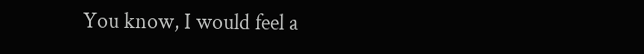You know, I would feel a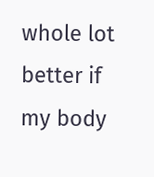whole lot better if my body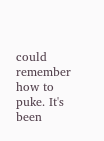could remember how to puke. It's been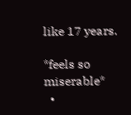like 17 years.

*feels so miserable*
  •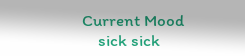Current Mood
    sick sick